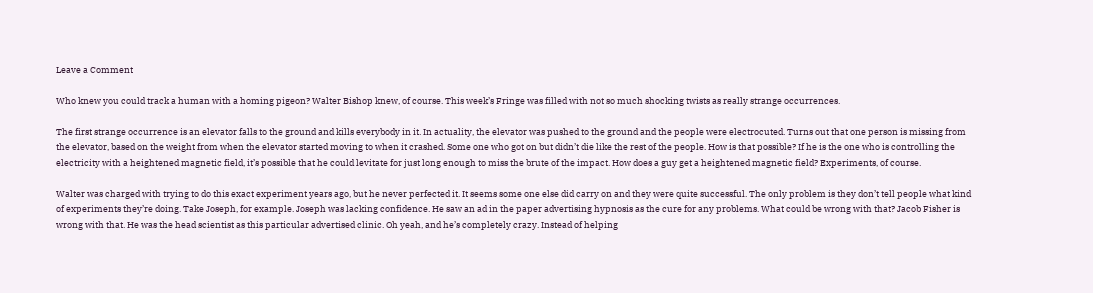Leave a Comment

Who knew you could track a human with a homing pigeon? Walter Bishop knew, of course. This week’s Fringe was filled with not so much shocking twists as really strange occurrences.

The first strange occurrence is an elevator falls to the ground and kills everybody in it. In actuality, the elevator was pushed to the ground and the people were electrocuted. Turns out that one person is missing from the elevator, based on the weight from when the elevator started moving to when it crashed. Some one who got on but didn’t die like the rest of the people. How is that possible? If he is the one who is controlling the electricity with a heightened magnetic field, it’s possible that he could levitate for just long enough to miss the brute of the impact. How does a guy get a heightened magnetic field? Experiments, of course.

Walter was charged with trying to do this exact experiment years ago, but he never perfected it. It seems some one else did carry on and they were quite successful. The only problem is they don’t tell people what kind of experiments they’re doing. Take Joseph, for example. Joseph was lacking confidence. He saw an ad in the paper advertising hypnosis as the cure for any problems. What could be wrong with that? Jacob Fisher is wrong with that. He was the head scientist as this particular advertised clinic. Oh yeah, and he’s completely crazy. Instead of helping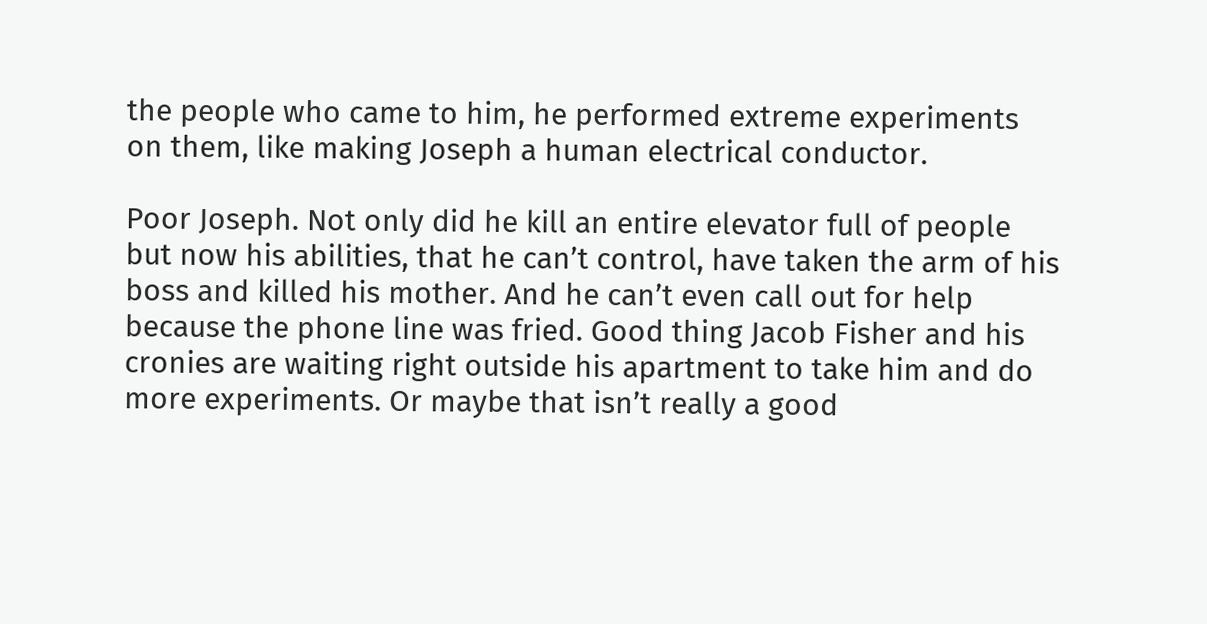the people who came to him, he performed extreme experiments on them, like making Joseph a human electrical conductor.

Poor Joseph. Not only did he kill an entire elevator full of people but now his abilities, that he can’t control, have taken the arm of his boss and killed his mother. And he can’t even call out for help because the phone line was fried. Good thing Jacob Fisher and his cronies are waiting right outside his apartment to take him and do more experiments. Or maybe that isn’t really a good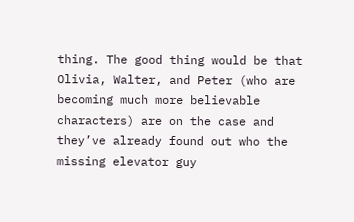thing. The good thing would be that Olivia, Walter, and Peter (who are becoming much more believable characters) are on the case and they’ve already found out who the missing elevator guy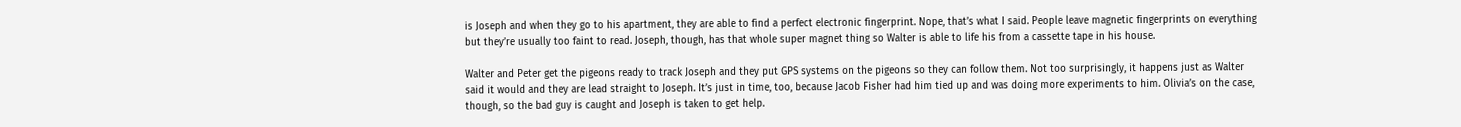is Joseph and when they go to his apartment, they are able to find a perfect electronic fingerprint. Nope, that’s what I said. People leave magnetic fingerprints on everything but they’re usually too faint to read. Joseph, though, has that whole super magnet thing so Walter is able to life his from a cassette tape in his house.

Walter and Peter get the pigeons ready to track Joseph and they put GPS systems on the pigeons so they can follow them. Not too surprisingly, it happens just as Walter said it would and they are lead straight to Joseph. It’s just in time, too, because Jacob Fisher had him tied up and was doing more experiments to him. Olivia’s on the case, though, so the bad guy is caught and Joseph is taken to get help.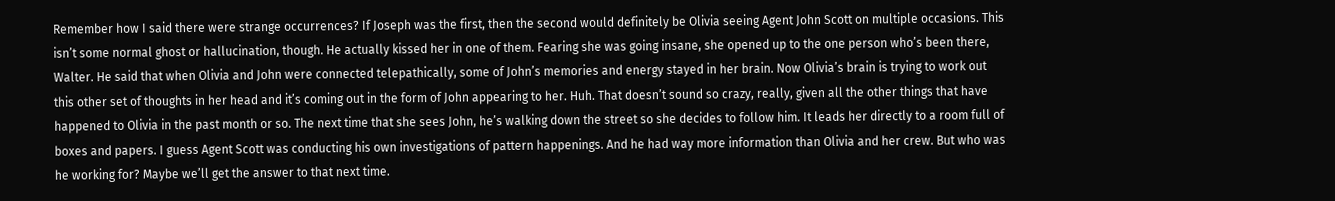Remember how I said there were strange occurrences? If Joseph was the first, then the second would definitely be Olivia seeing Agent John Scott on multiple occasions. This isn’t some normal ghost or hallucination, though. He actually kissed her in one of them. Fearing she was going insane, she opened up to the one person who’s been there, Walter. He said that when Olivia and John were connected telepathically, some of John’s memories and energy stayed in her brain. Now Olivia’s brain is trying to work out this other set of thoughts in her head and it’s coming out in the form of John appearing to her. Huh. That doesn’t sound so crazy, really, given all the other things that have happened to Olivia in the past month or so. The next time that she sees John, he’s walking down the street so she decides to follow him. It leads her directly to a room full of boxes and papers. I guess Agent Scott was conducting his own investigations of pattern happenings. And he had way more information than Olivia and her crew. But who was he working for? Maybe we’ll get the answer to that next time.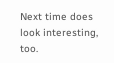Next time does look interesting, too.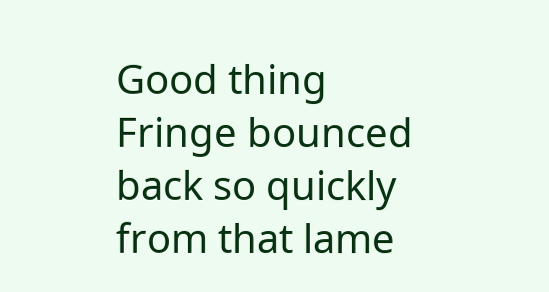Good thing Fringe bounced back so quickly from that lame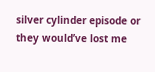silver cylinder episode or they would’ve lost me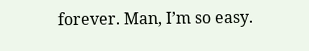forever. Man, I’m so easy.